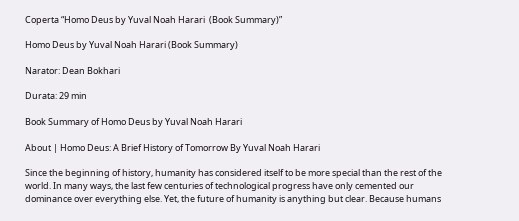Coperta “Homo Deus by Yuval Noah Harari  (Book Summary)”

Homo Deus by Yuval Noah Harari (Book Summary)

Narator: Dean Bokhari

Durata: 29 min

Book Summary of Homo Deus by Yuval Noah Harari

About | Homo Deus: A Brief History of Tomorrow By Yuval Noah Harari

Since the beginning of history, humanity has considered itself to be more special than the rest of the world. In many ways, the last few centuries of technological progress have only cemented our dominance over everything else. Yet, the future of humanity is anything but clear. Because humans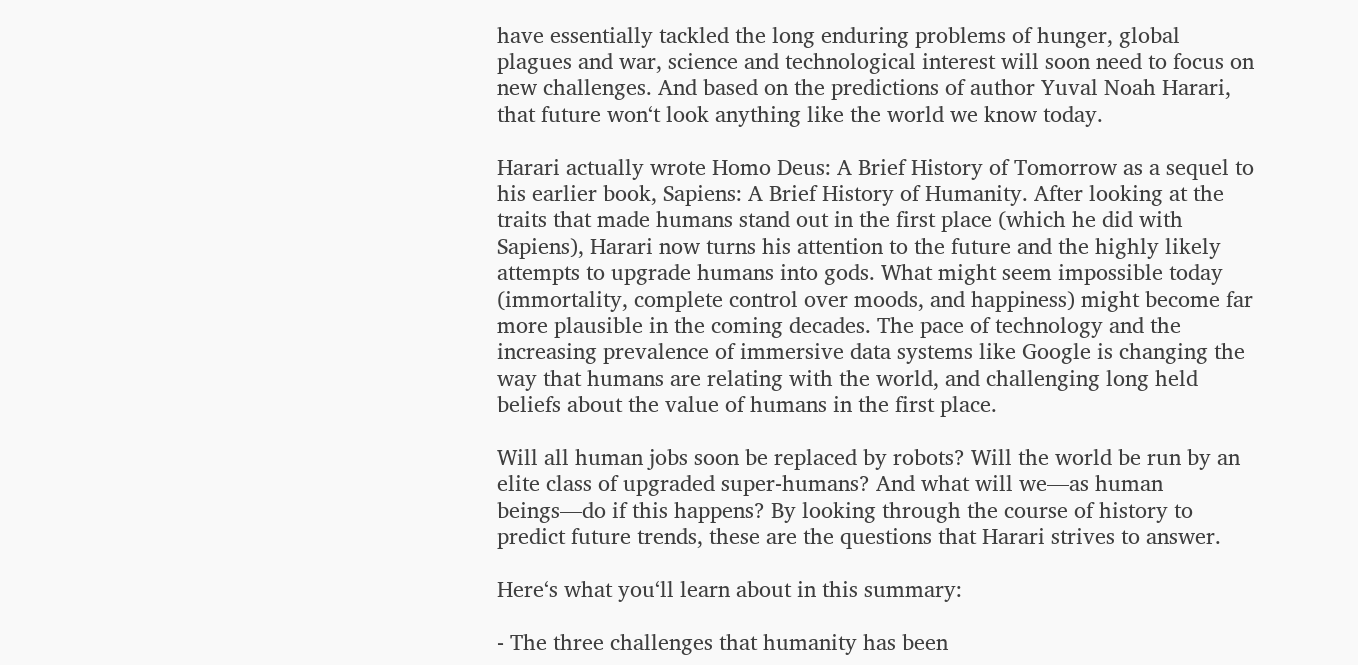have essentially tackled the long enduring problems of hunger, global plagues and war, science and technological interest will soon need to focus on new challenges. And based on the predictions of author Yuval Noah Harari, that future won‘t look anything like the world we know today.

Harari actually wrote Homo Deus: A Brief History of Tomorrow as a sequel to his earlier book, Sapiens: A Brief History of Humanity. After looking at the traits that made humans stand out in the first place (which he did with Sapiens), Harari now turns his attention to the future and the highly likely attempts to upgrade humans into gods. What might seem impossible today (immortality, complete control over moods, and happiness) might become far more plausible in the coming decades. The pace of technology and the increasing prevalence of immersive data systems like Google is changing the way that humans are relating with the world, and challenging long held beliefs about the value of humans in the first place.

Will all human jobs soon be replaced by robots? Will the world be run by an elite class of upgraded super-humans? And what will we—as human beings—do if this happens? By looking through the course of history to predict future trends, these are the questions that Harari strives to answer.

Here‘s what you‘ll learn about in this summary:

- The three challenges that humanity has been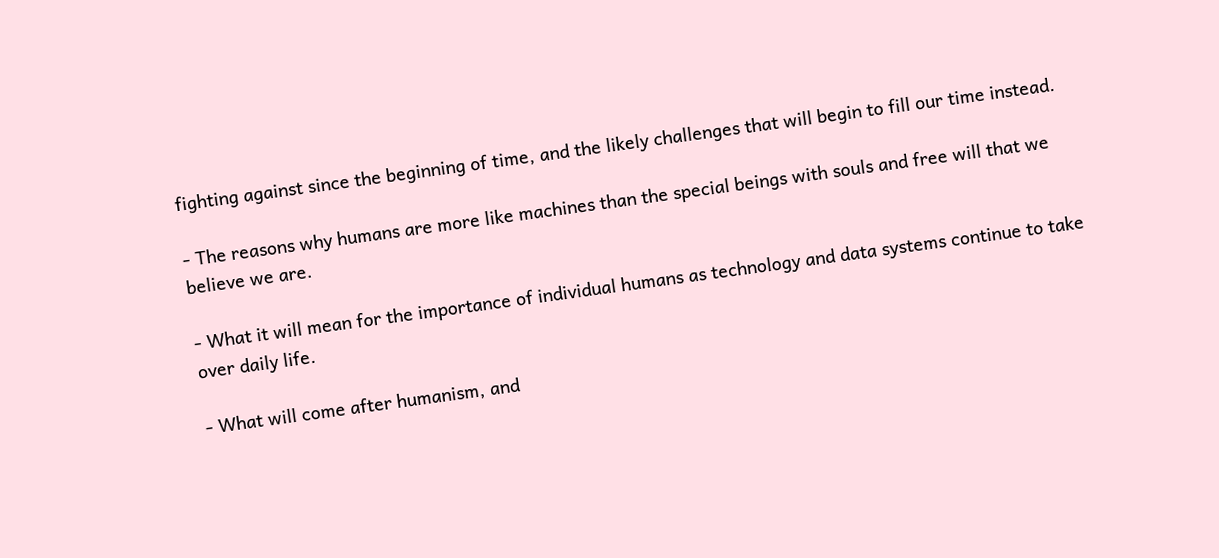fighting against since the beginning of time, and the likely challenges that will begin to fill our time instead.

- The reasons why humans are more like machines than the special beings with souls and free will that we believe we are.

- What it will mean for the importance of individual humans as technology and data systems continue to take over daily life.

- What will come after humanism, and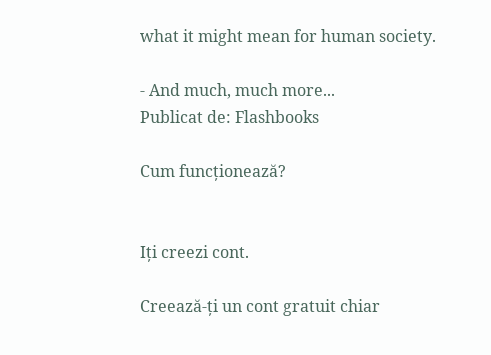what it might mean for human society.

- And much, much more...
Publicat de: Flashbooks

Cum funcționează?


Iți creezi cont.

Creează-ți un cont gratuit chiar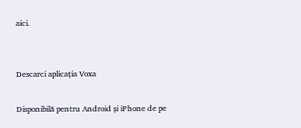aici.


Descarci aplicația Voxa

Disponibilă pentru Android și iPhone de pe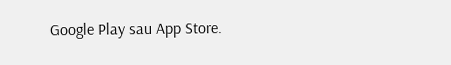Google Play sau App Store.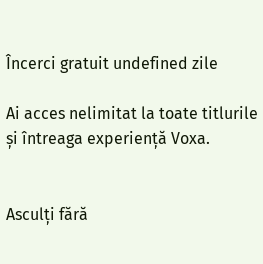Încerci gratuit undefined zile

Ai acces nelimitat la toate titlurile și întreaga experiență Voxa.


Asculți fără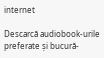internet

Descarcă audiobook-urile preferate și bucură-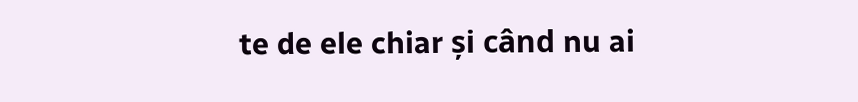te de ele chiar și când nu ai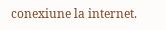conexiune la internet.